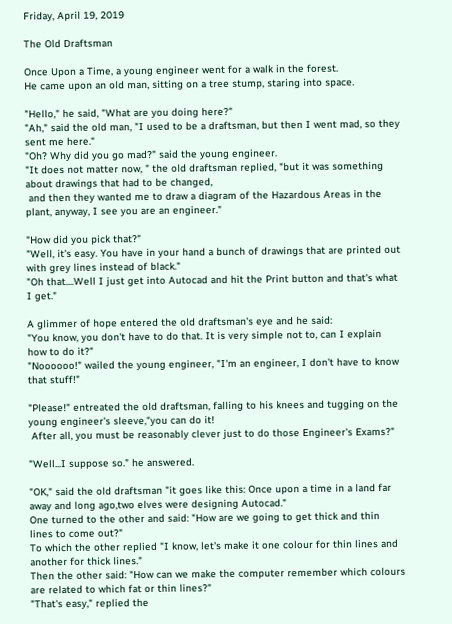Friday, April 19, 2019

The Old Draftsman

Once Upon a Time, a young engineer went for a walk in the forest.
He came upon an old man, sitting on a tree stump, staring into space.

"Hello," he said, "What are you doing here?"
"Ah," said the old man, "I used to be a draftsman, but then I went mad, so they sent me here."
"Oh? Why did you go mad?" said the young engineer.
"It does not matter now, " the old draftsman replied, "but it was something about drawings that had to be changed,
 and then they wanted me to draw a diagram of the Hazardous Areas in the plant, anyway, I see you are an engineer."

"How did you pick that?"
"Well, it's easy. You have in your hand a bunch of drawings that are printed out with grey lines instead of black."
"Oh that....Well I just get into Autocad and hit the Print button and that's what I get."

A glimmer of hope entered the old draftsman's eye and he said:
"You know, you don't have to do that. It is very simple not to, can I explain how to do it?"
"Noooooo!" wailed the young engineer, "I'm an engineer, I don't have to know that stuff!"

"Please!" entreated the old draftsman, falling to his knees and tugging on the young engineer's sleeve,"you can do it!
 After all, you must be reasonably clever just to do those Engineer's Exams?"

"Well...I suppose so." he answered.

"OK," said the old draftsman "it goes like this: Once upon a time in a land far away and long ago,two elves were designing Autocad."
One turned to the other and said: "How are we going to get thick and thin lines to come out?"
To which the other replied "I know, let's make it one colour for thin lines and another for thick lines."
Then the other said: "How can we make the computer remember which colours are related to which fat or thin lines?"
"That's easy," replied the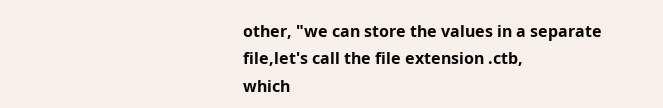other, "we can store the values in a separate file,let's call the file extension .ctb,
which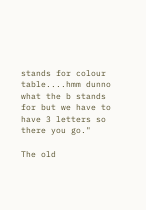stands for colour table....hmm dunno what the b stands for but we have to have 3 letters so there you go."

The old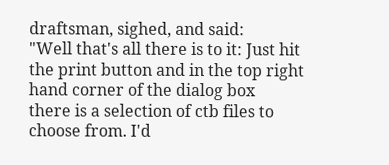draftsman, sighed, and said:
"Well that's all there is to it: Just hit the print button and in the top right hand corner of the dialog box
there is a selection of ctb files to choose from. I'd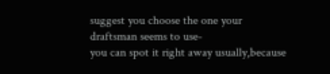suggest you choose the one your draftsman seems to use-
you can spot it right away usually,because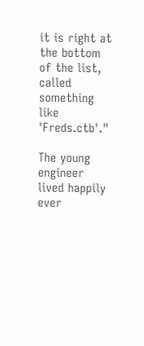it is right at the bottom of the list, called something like 'Freds.ctb'."

The young engineer lived happily ever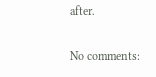after.

No comments: